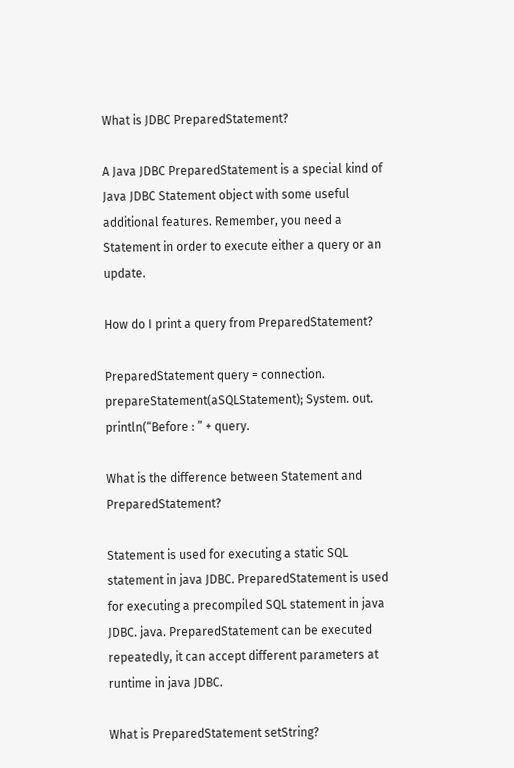What is JDBC PreparedStatement?

A Java JDBC PreparedStatement is a special kind of Java JDBC Statement object with some useful additional features. Remember, you need a Statement in order to execute either a query or an update.

How do I print a query from PreparedStatement?

PreparedStatement query = connection. prepareStatement(aSQLStatement); System. out. println(“Before : ” + query.

What is the difference between Statement and PreparedStatement?

Statement is used for executing a static SQL statement in java JDBC. PreparedStatement is used for executing a precompiled SQL statement in java JDBC. java. PreparedStatement can be executed repeatedly, it can accept different parameters at runtime in java JDBC.

What is PreparedStatement setString?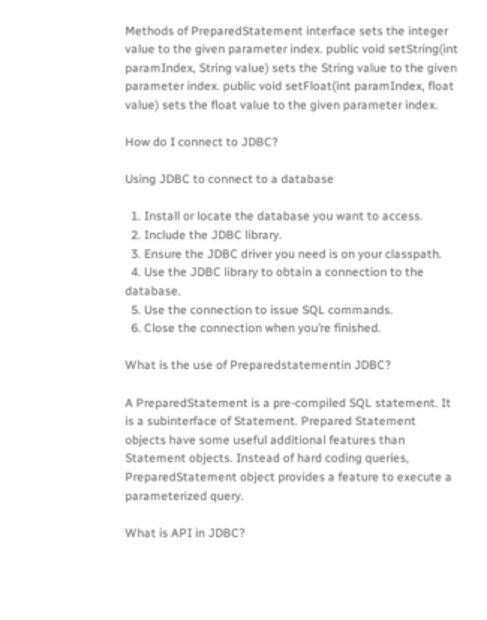Methods of PreparedStatement interface sets the integer value to the given parameter index. public void setString(int paramIndex, String value) sets the String value to the given parameter index. public void setFloat(int paramIndex, float value) sets the float value to the given parameter index.

How do I connect to JDBC?

Using JDBC to connect to a database

  1. Install or locate the database you want to access.
  2. Include the JDBC library.
  3. Ensure the JDBC driver you need is on your classpath.
  4. Use the JDBC library to obtain a connection to the database.
  5. Use the connection to issue SQL commands.
  6. Close the connection when you’re finished.

What is the use of Preparedstatementin JDBC?

A PreparedStatement is a pre-compiled SQL statement. It is a subinterface of Statement. Prepared Statement objects have some useful additional features than Statement objects. Instead of hard coding queries, PreparedStatement object provides a feature to execute a parameterized query.

What is API in JDBC?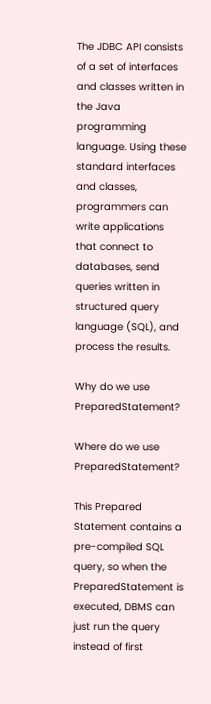The JDBC API consists of a set of interfaces and classes written in the Java programming language. Using these standard interfaces and classes, programmers can write applications that connect to databases, send queries written in structured query language (SQL), and process the results.

Why do we use PreparedStatement?

Where do we use PreparedStatement?

This Prepared Statement contains a pre-compiled SQL query, so when the PreparedStatement is executed, DBMS can just run the query instead of first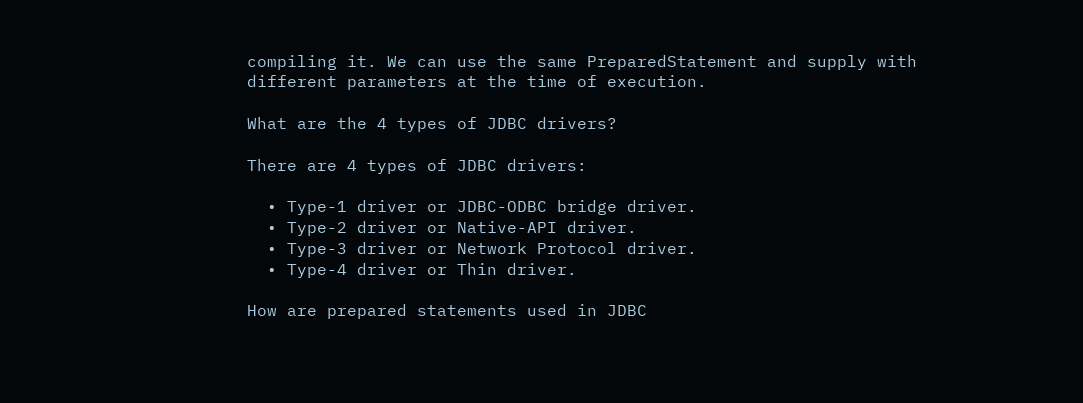compiling it. We can use the same PreparedStatement and supply with different parameters at the time of execution.

What are the 4 types of JDBC drivers?

There are 4 types of JDBC drivers:

  • Type-1 driver or JDBC-ODBC bridge driver.
  • Type-2 driver or Native-API driver.
  • Type-3 driver or Network Protocol driver.
  • Type-4 driver or Thin driver.

How are prepared statements used in JDBC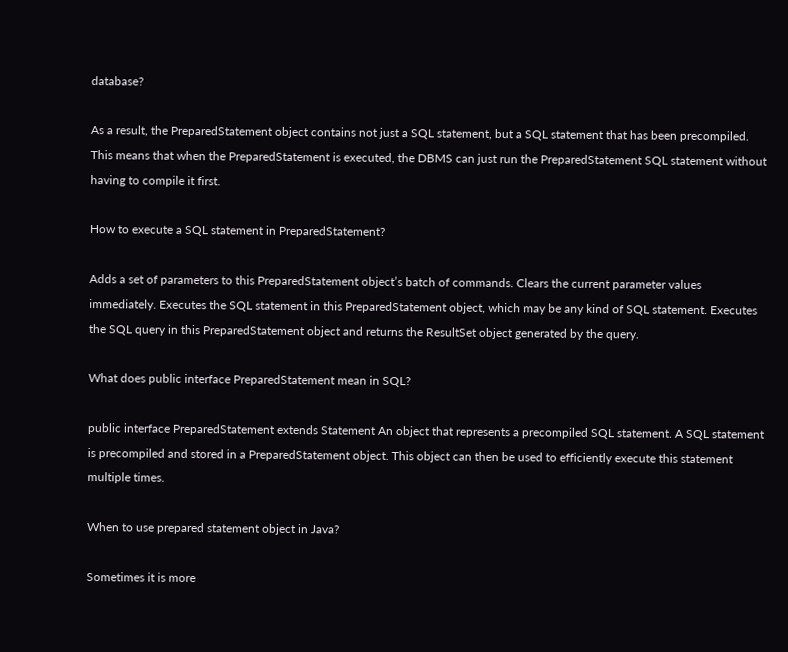database?

As a result, the PreparedStatement object contains not just a SQL statement, but a SQL statement that has been precompiled. This means that when the PreparedStatement is executed, the DBMS can just run the PreparedStatement SQL statement without having to compile it first.

How to execute a SQL statement in PreparedStatement?

Adds a set of parameters to this PreparedStatement object’s batch of commands. Clears the current parameter values immediately. Executes the SQL statement in this PreparedStatement object, which may be any kind of SQL statement. Executes the SQL query in this PreparedStatement object and returns the ResultSet object generated by the query.

What does public interface PreparedStatement mean in SQL?

public interface PreparedStatement extends Statement An object that represents a precompiled SQL statement. A SQL statement is precompiled and stored in a PreparedStatement object. This object can then be used to efficiently execute this statement multiple times.

When to use prepared statement object in Java?

Sometimes it is more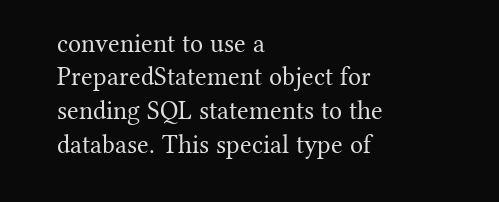convenient to use a PreparedStatement object for sending SQL statements to the database. This special type of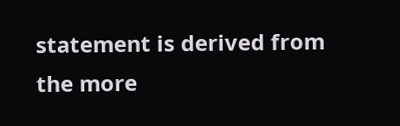statement is derived from the more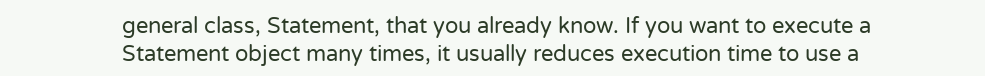general class, Statement, that you already know. If you want to execute a Statement object many times, it usually reduces execution time to use a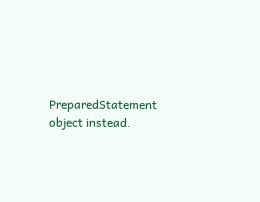PreparedStatement object instead.